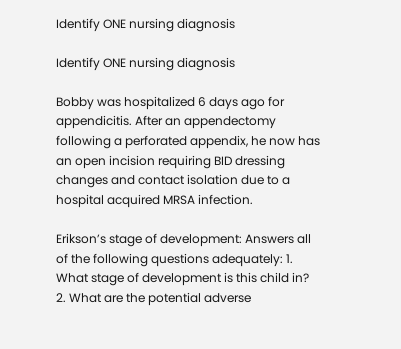Identify ONE nursing diagnosis

Identify ONE nursing diagnosis

Bobby was hospitalized 6 days ago for appendicitis. After an appendectomy following a perforated appendix, he now has an open incision requiring BID dressing changes and contact isolation due to a hospital acquired MRSA infection.

Erikson’s stage of development: Answers all of the following questions adequately: 1. What stage of development is this child in? 2. What are the potential adverse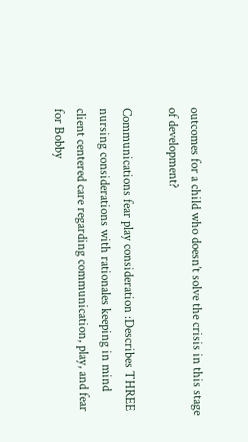outcomes for a child who doesn’t solve the crisis in this stage of development?

Communications fear play consideration :Describes THREE nursing considerations with rationales keeping in mind client centered care regarding communication, play, and fear for Bobby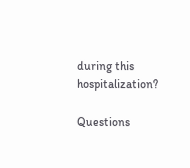during this hospitalization?

Questions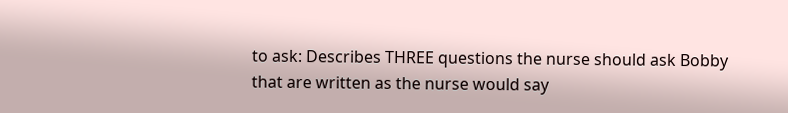to ask: Describes THREE questions the nurse should ask Bobby that are written as the nurse would say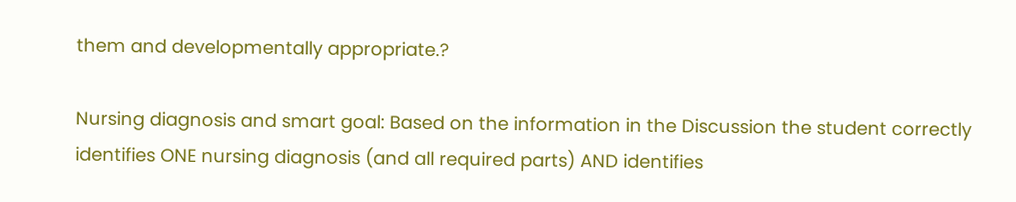them and developmentally appropriate.?

Nursing diagnosis and smart goal: Based on the information in the Discussion the student correctly identifies ONE nursing diagnosis (and all required parts) AND identifies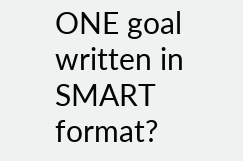ONE goal written in SMART format?